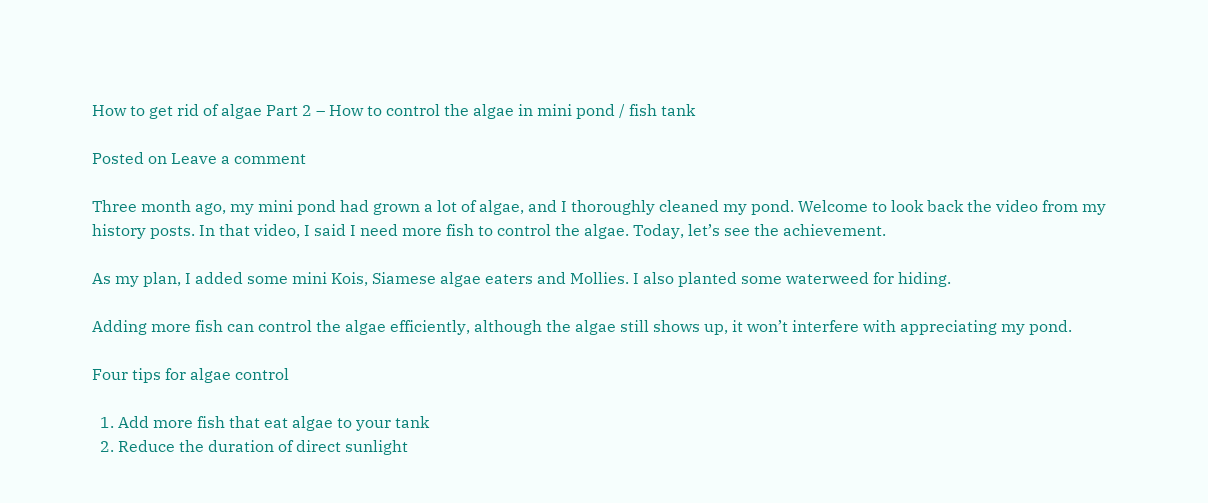How to get rid of algae Part 2 – How to control the algae in mini pond / fish tank

Posted on Leave a comment

Three month ago, my mini pond had grown a lot of algae, and I thoroughly cleaned my pond. Welcome to look back the video from my history posts. In that video, I said I need more fish to control the algae. Today, let’s see the achievement.

As my plan, I added some mini Kois, Siamese algae eaters and Mollies. I also planted some waterweed for hiding.

Adding more fish can control the algae efficiently, although the algae still shows up, it won’t interfere with appreciating my pond.

Four tips for algae control

  1. Add more fish that eat algae to your tank
  2. Reduce the duration of direct sunlight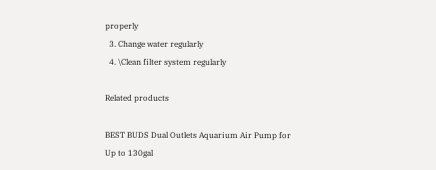properly
  3. Change water regularly
  4. \Clean filter system regularly

Related products

BEST BUDS Dual Outlets Aquarium Air Pump for Up to 130gal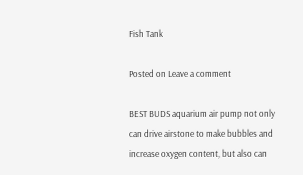Fish Tank

Posted on Leave a comment

BEST BUDS aquarium air pump not only can drive airstone to make bubbles and increase oxygen content, but also can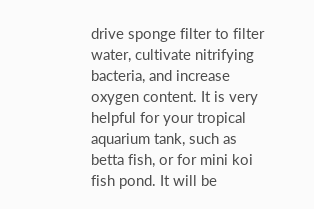drive sponge filter to filter water, cultivate nitrifying bacteria, and increase oxygen content. It is very helpful for your tropical aquarium tank, such as betta fish, or for mini koi fish pond. It will be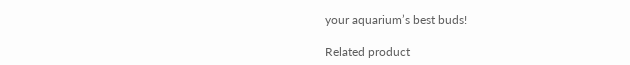your aquarium’s best buds!

Related product